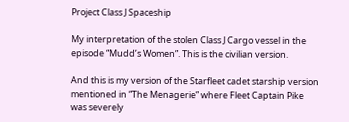Project Class J Spaceship

My interpretation of the stolen Class J Cargo vessel in the episode “Mudd’s Women”. This is the civilian version.

And this is my version of the Starfleet cadet starship version mentioned in “The Menagerie” where Fleet Captain Pike was severely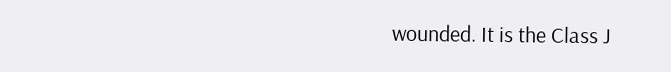wounded. It is the Class J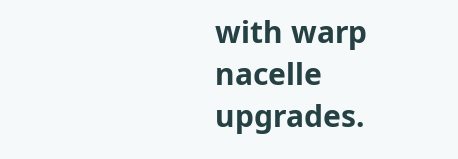with warp nacelle upgrades.